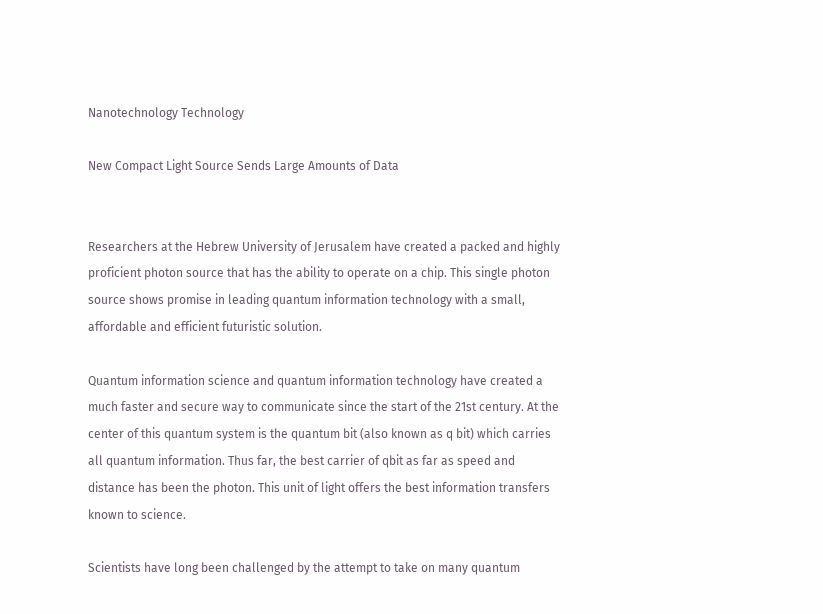Nanotechnology Technology

New Compact Light Source Sends Large Amounts of Data


Researchers at the Hebrew University of Jerusalem have created a packed and highly proficient photon source that has the ability to operate on a chip. This single photon source shows promise in leading quantum information technology with a small, affordable and efficient futuristic solution.

Quantum information science and quantum information technology have created a much faster and secure way to communicate since the start of the 21st century. At the center of this quantum system is the quantum bit (also known as q bit) which carries all quantum information. Thus far, the best carrier of qbit as far as speed and distance has been the photon. This unit of light offers the best information transfers known to science.

Scientists have long been challenged by the attempt to take on many quantum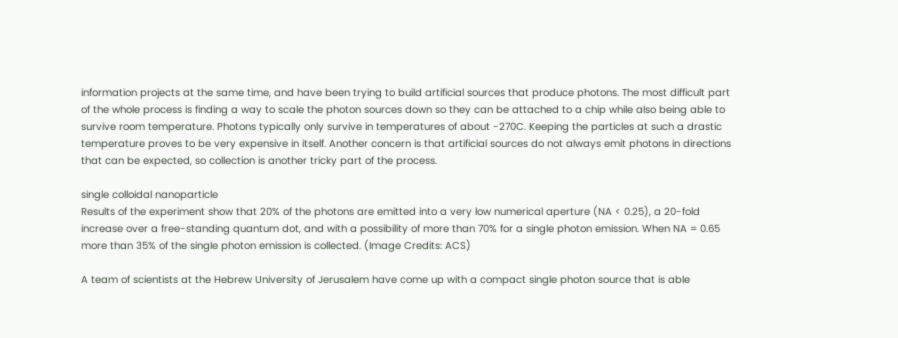information projects at the same time, and have been trying to build artificial sources that produce photons. The most difficult part of the whole process is finding a way to scale the photon sources down so they can be attached to a chip while also being able to survive room temperature. Photons typically only survive in temperatures of about -270C. Keeping the particles at such a drastic temperature proves to be very expensive in itself. Another concern is that artificial sources do not always emit photons in directions that can be expected, so collection is another tricky part of the process.

single colloidal nanoparticle
Results of the experiment show that 20% of the photons are emitted into a very low numerical aperture (NA < 0.25), a 20-fold increase over a free-standing quantum dot, and with a possibility of more than 70% for a single photon emission. When NA = 0.65 more than 35% of the single photon emission is collected. (Image Credits: ACS)

A team of scientists at the Hebrew University of Jerusalem have come up with a compact single photon source that is able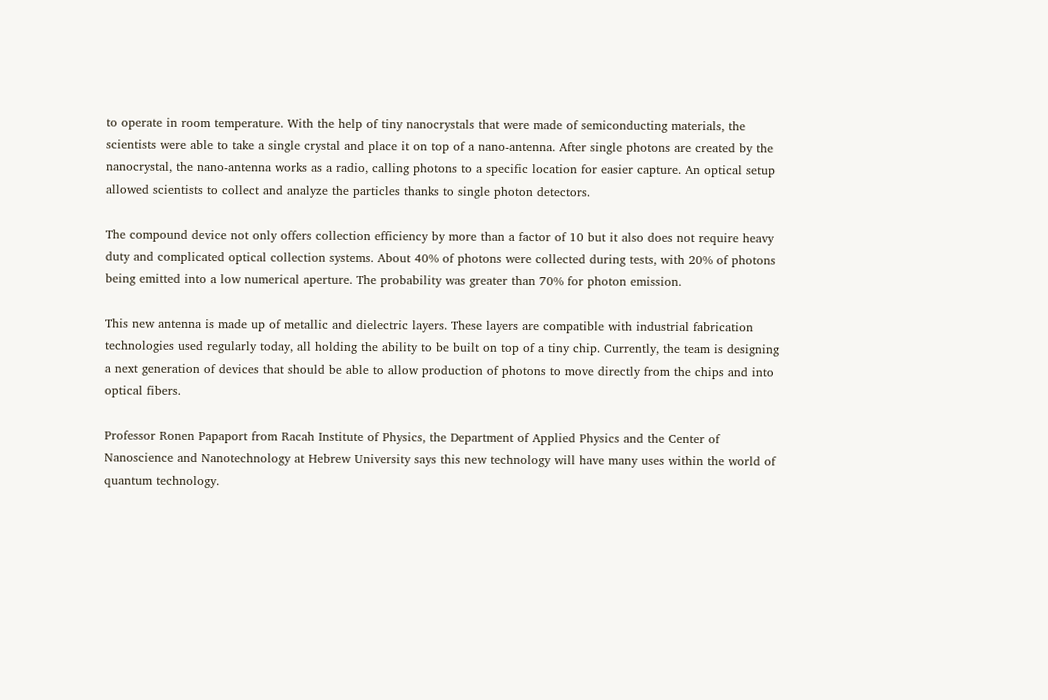to operate in room temperature. With the help of tiny nanocrystals that were made of semiconducting materials, the scientists were able to take a single crystal and place it on top of a nano-antenna. After single photons are created by the nanocrystal, the nano-antenna works as a radio, calling photons to a specific location for easier capture. An optical setup allowed scientists to collect and analyze the particles thanks to single photon detectors.

The compound device not only offers collection efficiency by more than a factor of 10 but it also does not require heavy duty and complicated optical collection systems. About 40% of photons were collected during tests, with 20% of photons being emitted into a low numerical aperture. The probability was greater than 70% for photon emission.

This new antenna is made up of metallic and dielectric layers. These layers are compatible with industrial fabrication technologies used regularly today, all holding the ability to be built on top of a tiny chip. Currently, the team is designing a next generation of devices that should be able to allow production of photons to move directly from the chips and into optical fibers.

Professor Ronen Papaport from Racah Institute of Physics, the Department of Applied Physics and the Center of Nanoscience and Nanotechnology at Hebrew University says this new technology will have many uses within the world of quantum technology.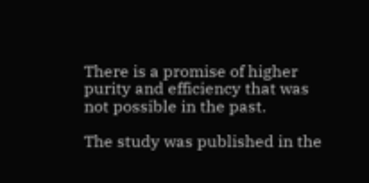There is a promise of higher purity and efficiency that was not possible in the past.

The study was published in the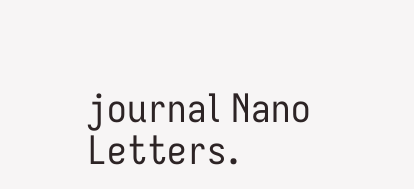journal Nano Letters.